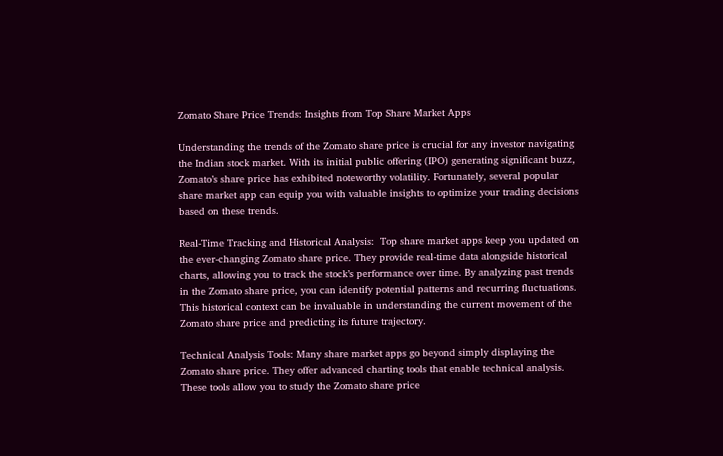Zomato Share Price Trends: Insights from Top Share Market Apps

Understanding the trends of the Zomato share price is crucial for any investor navigating the Indian stock market. With its initial public offering (IPO) generating significant buzz, Zomato’s share price has exhibited noteworthy volatility. Fortunately, several popular share market app can equip you with valuable insights to optimize your trading decisions based on these trends.

Real-Time Tracking and Historical Analysis:  Top share market apps keep you updated on the ever-changing Zomato share price. They provide real-time data alongside historical charts, allowing you to track the stock’s performance over time. By analyzing past trends in the Zomato share price, you can identify potential patterns and recurring fluctuations. This historical context can be invaluable in understanding the current movement of the Zomato share price and predicting its future trajectory.

Technical Analysis Tools: Many share market apps go beyond simply displaying the Zomato share price. They offer advanced charting tools that enable technical analysis. These tools allow you to study the Zomato share price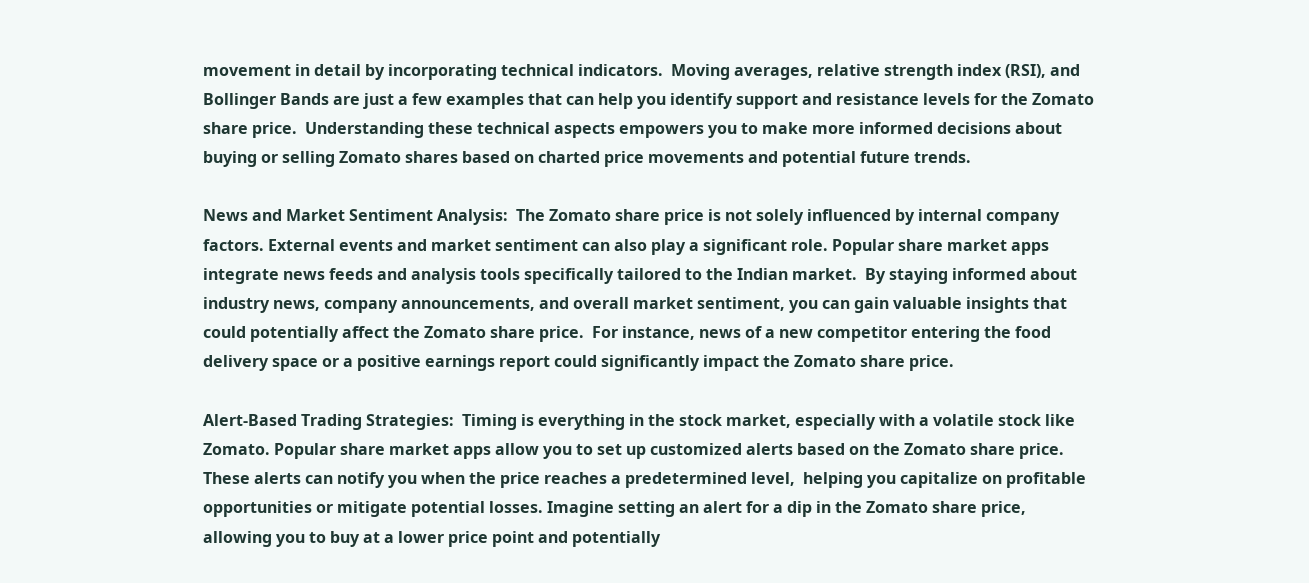movement in detail by incorporating technical indicators.  Moving averages, relative strength index (RSI), and Bollinger Bands are just a few examples that can help you identify support and resistance levels for the Zomato share price.  Understanding these technical aspects empowers you to make more informed decisions about buying or selling Zomato shares based on charted price movements and potential future trends.

News and Market Sentiment Analysis:  The Zomato share price is not solely influenced by internal company factors. External events and market sentiment can also play a significant role. Popular share market apps integrate news feeds and analysis tools specifically tailored to the Indian market.  By staying informed about industry news, company announcements, and overall market sentiment, you can gain valuable insights that could potentially affect the Zomato share price.  For instance, news of a new competitor entering the food delivery space or a positive earnings report could significantly impact the Zomato share price.

Alert-Based Trading Strategies:  Timing is everything in the stock market, especially with a volatile stock like Zomato. Popular share market apps allow you to set up customized alerts based on the Zomato share price.  These alerts can notify you when the price reaches a predetermined level,  helping you capitalize on profitable opportunities or mitigate potential losses. Imagine setting an alert for a dip in the Zomato share price, allowing you to buy at a lower price point and potentially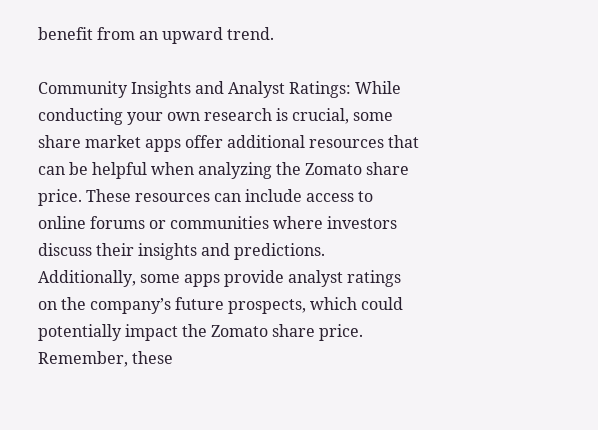benefit from an upward trend.

Community Insights and Analyst Ratings: While conducting your own research is crucial, some share market apps offer additional resources that can be helpful when analyzing the Zomato share price. These resources can include access to online forums or communities where investors discuss their insights and predictions. Additionally, some apps provide analyst ratings on the company’s future prospects, which could potentially impact the Zomato share price.  Remember, these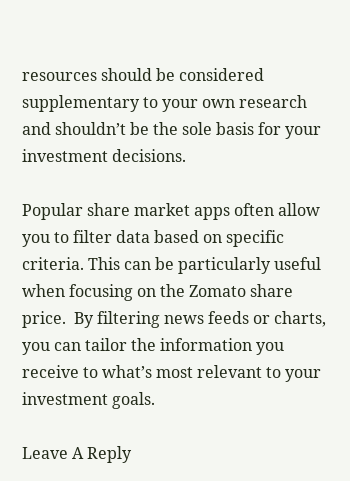resources should be considered supplementary to your own research and shouldn’t be the sole basis for your investment decisions.

Popular share market apps often allow you to filter data based on specific criteria. This can be particularly useful when focusing on the Zomato share price.  By filtering news feeds or charts, you can tailor the information you receive to what’s most relevant to your investment goals.

Leave A Reply